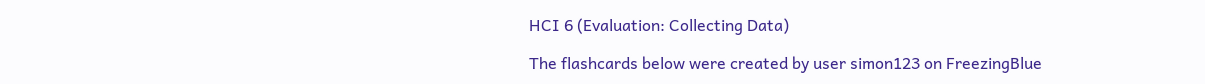HCI 6 (Evaluation: Collecting Data)

The flashcards below were created by user simon123 on FreezingBlue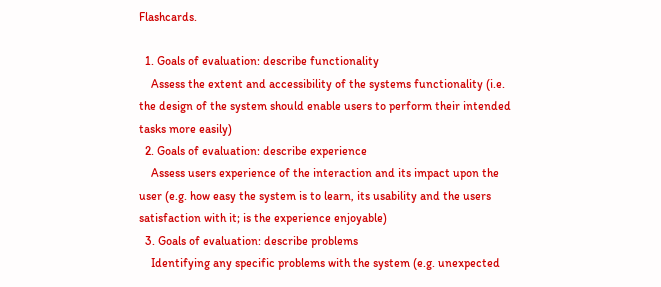Flashcards.

  1. Goals of evaluation: describe functionality
    Assess the extent and accessibility of the systems functionality (i.e. the design of the system should enable users to perform their intended tasks more easily)
  2. Goals of evaluation: describe experience
    Assess users experience of the interaction and its impact upon the user (e.g. how easy the system is to learn, its usability and the users satisfaction with it; is the experience enjoyable)
  3. Goals of evaluation: describe problems
    Identifying any specific problems with the system (e.g. unexpected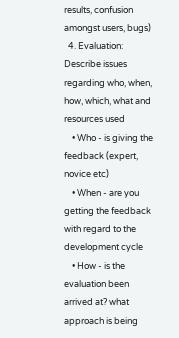results, confusion amongst users, bugs)
  4. Evaluation: Describe issues regarding who, when, how, which, what and resources used
    • Who - is giving the feedback (expert, novice etc)
    • When - are you getting the feedback with regard to the development cycle
    • How - is the evaluation been arrived at? what approach is being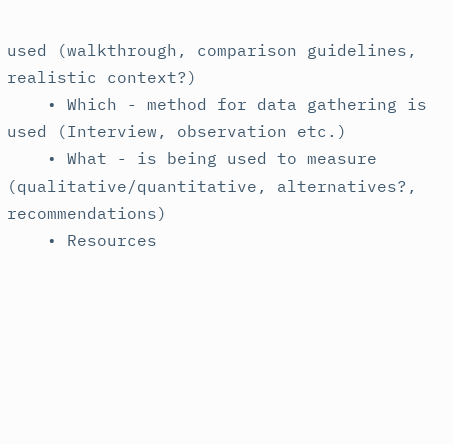used (walkthrough, comparison guidelines, realistic context?)
    • Which - method for data gathering is used (Interview, observation etc.)
    • What - is being used to measure (qualitative/quantitative, alternatives?, recommendations)
    • Resources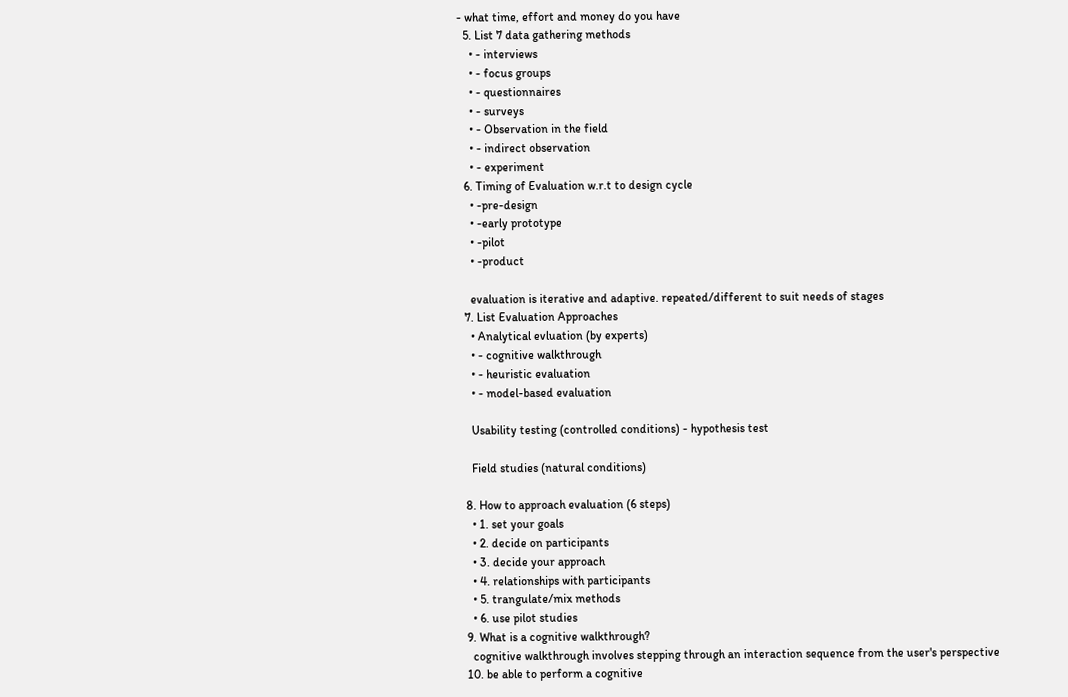- what time, effort and money do you have
  5. List 7 data gathering methods
    • - interviews
    • - focus groups
    • - questionnaires
    • - surveys
    • - Observation in the field
    • - indirect observation
    • - experiment
  6. Timing of Evaluation w.r.t to design cycle
    • -pre-design
    • -early prototype
    • -pilot
    • -product

    evaluation is iterative and adaptive. repeated/different to suit needs of stages
  7. List Evaluation Approaches
    • Analytical evluation (by experts)
    • - cognitive walkthrough
    • - heuristic evaluation
    • - model-based evaluation

    Usability testing (controlled conditions) - hypothesis test

    Field studies (natural conditions)

  8. How to approach evaluation (6 steps)
    • 1. set your goals
    • 2. decide on participants
    • 3. decide your approach
    • 4. relationships with participants
    • 5. trangulate/mix methods
    • 6. use pilot studies
  9. What is a cognitive walkthrough?
    cognitive walkthrough involves stepping through an interaction sequence from the user's perspective
  10. be able to perform a cognitive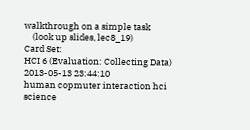walkthrough on a simple task
    (look up slides, lec8_19)
Card Set:
HCI 6 (Evaluation: Collecting Data)
2013-05-13 23:44:10
human copmuter interaction hci science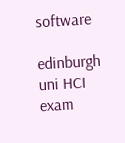software

edinburgh uni HCI exam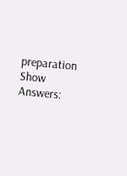preparation
Show Answers: